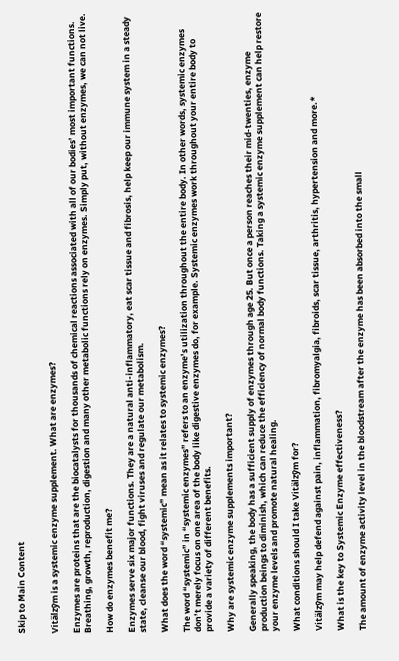Skip to Main Content


Vitälzӯm is a systemic enzyme supplement. What are enzymes?

Enzymes are proteins that are the biocatalysts for thousands of chemical reactions associated with all of our bodies’ most important functions. Breathing, growth, reproduction, digestion and many other metabolic functions rely on enzymes. Simply put, without enzymes, we can not live.

How do enzymes benefit me?

Enzymes serve six major functions. They are a natural anti-inflammatory, eat scar tissue and fibrosis, help keep our immune system in a steady state, cleanse our blood, fight viruses and regulate our metabolism.

What does the word “systemic” mean as it relates to systemic enzymes?

The word “systemic” in “systemic enzymes” refers to an enzyme’s utilization throughout the entire body. In other words, systemic enzymes don’t merely focus on one area of the body like digestive enzymes do, for example. Systemic enzymes work throughout your entire body to provide a variety of different benefits.

Why are systemic enzyme supplements important?

Generally speaking, the body has a sufficient supply of enzymes through age 25. But once a person reaches their mid-twenties, enzyme production beings to diminish, which can reduce the efficiency of normal body functions. Taking a systemic enzyme supplement can help restore your enzyme levels and promote natural healing.

What conditions should I take Vitälzӯm for?

Vitälzӯm may help defend against pain, inflammation, fibromyalgia, fibroids, scar tissue, arthritis, hypertension and more.*

What is the key to Systemic Enzyme effectiveness?

The amount of enzyme activity level in the bloodstream after the enzyme has been absorbed into the small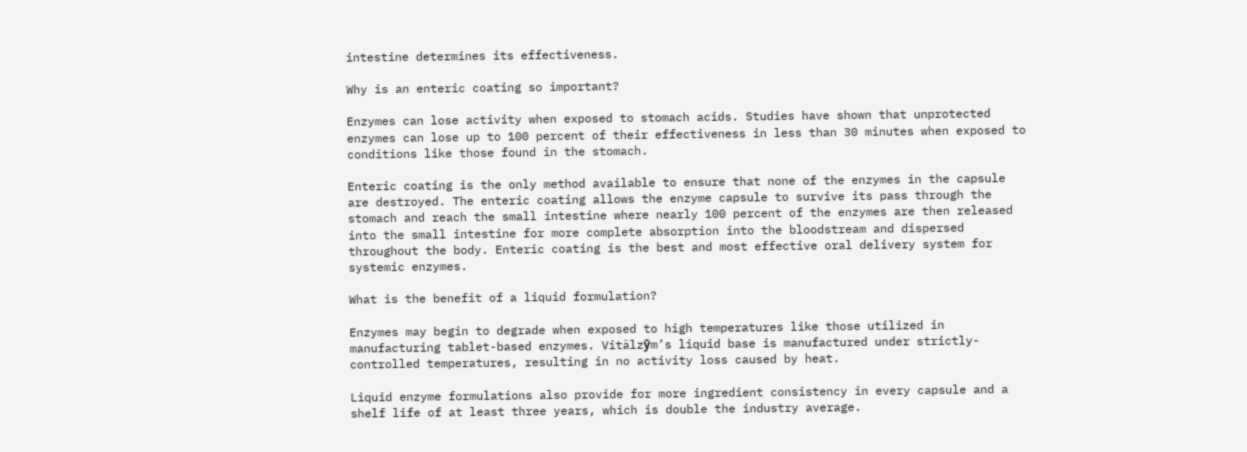intestine determines its effectiveness.

Why is an enteric coating so important?

Enzymes can lose activity when exposed to stomach acids. Studies have shown that unprotected enzymes can lose up to 100 percent of their effectiveness in less than 30 minutes when exposed to conditions like those found in the stomach.

Enteric coating is the only method available to ensure that none of the enzymes in the capsule are destroyed. The enteric coating allows the enzyme capsule to survive its pass through the stomach and reach the small intestine where nearly 100 percent of the enzymes are then released into the small intestine for more complete absorption into the bloodstream and dispersed throughout the body. Enteric coating is the best and most effective oral delivery system for systemic enzymes.

What is the benefit of a liquid formulation?

Enzymes may begin to degrade when exposed to high temperatures like those utilized in manufacturing tablet-based enzymes. Vitälzӯm’s liquid base is manufactured under strictly-controlled temperatures, resulting in no activity loss caused by heat.

Liquid enzyme formulations also provide for more ingredient consistency in every capsule and a shelf life of at least three years, which is double the industry average.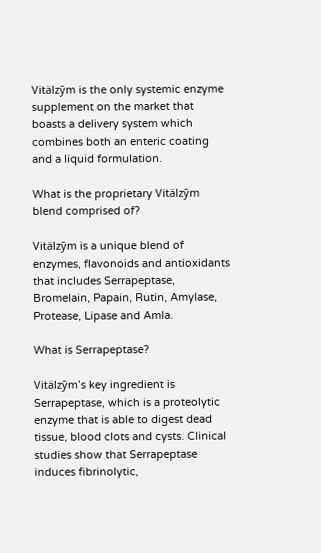Vitälzӯm is the only systemic enzyme supplement on the market that boasts a delivery system which combines both an enteric coating and a liquid formulation.

What is the proprietary Vitälzӯm blend comprised of?

Vitälzӯm is a unique blend of enzymes, flavonoids and antioxidants that includes Serrapeptase, Bromelain, Papain, Rutin, Amylase, Protease, Lipase and Amla.

What is Serrapeptase?

Vitälzӯm’s key ingredient is Serrapeptase, which is a proteolytic enzyme that is able to digest dead tissue, blood clots and cysts. Clinical studies show that Serrapeptase induces fibrinolytic,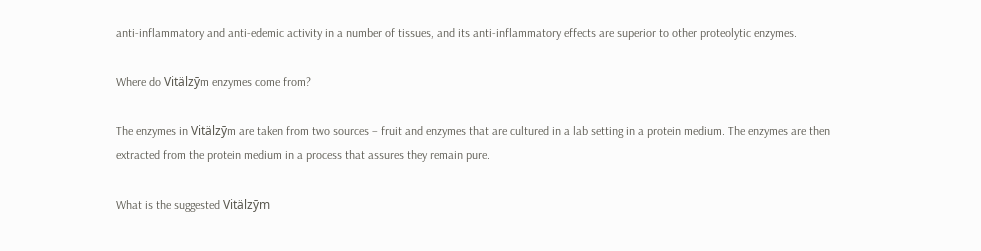anti-inflammatory and anti-edemic activity in a number of tissues, and its anti-inflammatory effects are superior to other proteolytic enzymes.

Where do Vitälzӯm enzymes come from?

The enzymes in Vitälzӯm are taken from two sources – fruit and enzymes that are cultured in a lab setting in a protein medium. The enzymes are then extracted from the protein medium in a process that assures they remain pure.

What is the suggested Vitälzӯm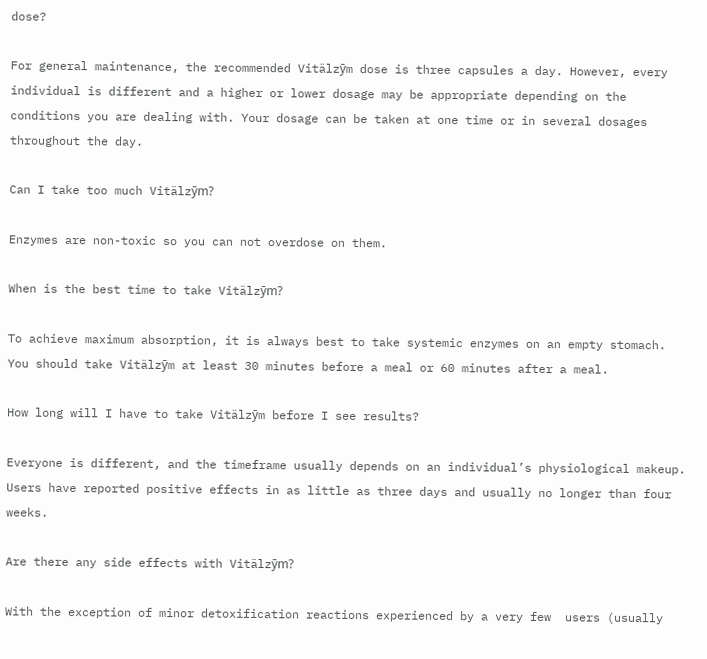dose?

For general maintenance, the recommended Vitälzӯm dose is three capsules a day. However, every individual is different and a higher or lower dosage may be appropriate depending on the conditions you are dealing with. Your dosage can be taken at one time or in several dosages throughout the day.

Can I take too much Vitälzӯm?

Enzymes are non-toxic so you can not overdose on them.

When is the best time to take Vitälzӯm?

To achieve maximum absorption, it is always best to take systemic enzymes on an empty stomach. You should take Vitälzӯm at least 30 minutes before a meal or 60 minutes after a meal.

How long will I have to take Vitälzӯm before I see results?

Everyone is different, and the timeframe usually depends on an individual’s physiological makeup. Users have reported positive effects in as little as three days and usually no longer than four weeks.

Are there any side effects with Vitälzӯm?

With the exception of minor detoxification reactions experienced by a very few  users (usually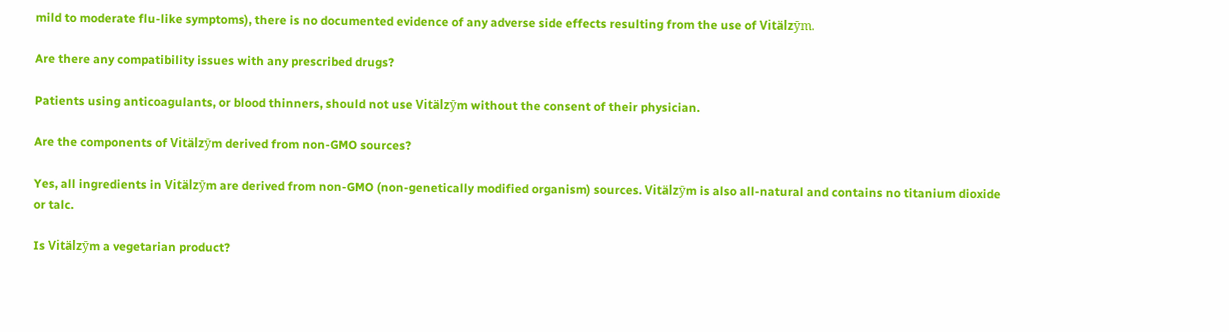mild to moderate flu-like symptoms), there is no documented evidence of any adverse side effects resulting from the use of Vitälzӯm.

Are there any compatibility issues with any prescribed drugs?

Patients using anticoagulants, or blood thinners, should not use Vitälzӯm without the consent of their physician.

Are the components of Vitälzӯm derived from non-GMO sources?

Yes, all ingredients in Vitälzӯm are derived from non-GMO (non-genetically modified organism) sources. Vitälzӯm is also all-natural and contains no titanium dioxide or talc.

Is Vitälzӯm a vegetarian product?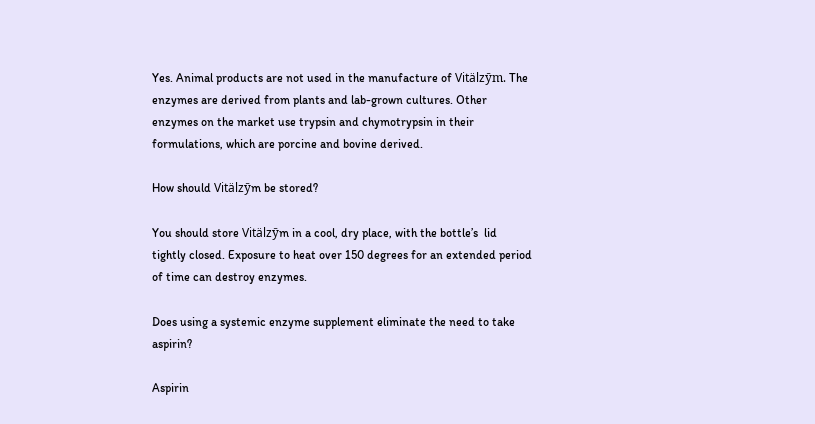Yes. Animal products are not used in the manufacture of Vitälzӯm. The enzymes are derived from plants and lab-grown cultures. Other enzymes on the market use trypsin and chymotrypsin in their formulations, which are porcine and bovine derived.

How should Vitälzӯm be stored?

You should store Vitälzӯm in a cool, dry place, with the bottle’s  lid tightly closed. Exposure to heat over 150 degrees for an extended period of time can destroy enzymes.

Does using a systemic enzyme supplement eliminate the need to take aspirin?

Aspirin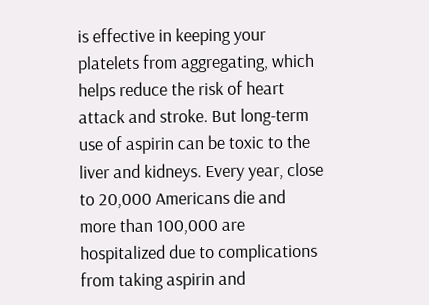is effective in keeping your platelets from aggregating, which helps reduce the risk of heart attack and stroke. But long-term use of aspirin can be toxic to the liver and kidneys. Every year, close to 20,000 Americans die and more than 100,000 are hospitalized due to complications from taking aspirin and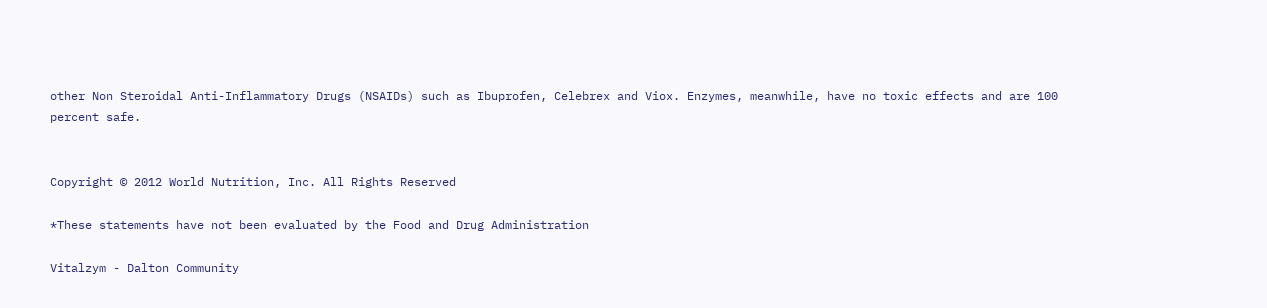other Non Steroidal Anti-Inflammatory Drugs (NSAIDs) such as Ibuprofen, Celebrex and Viox. Enzymes, meanwhile, have no toxic effects and are 100 percent safe.


Copyright © 2012 World Nutrition, Inc. All Rights Reserved

*These statements have not been evaluated by the Food and Drug Administration

Vitalzym - Dalton Community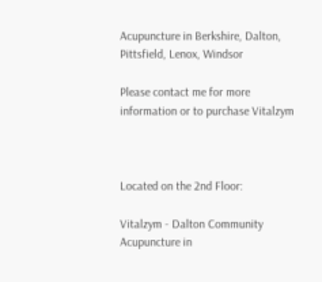Acupuncture in Berkshire, Dalton, Pittsfield, Lenox, Windsor

Please contact me for more information or to purchase Vitalzym



Located on the 2nd Floor:

Vitalzym - Dalton Community Acupuncture in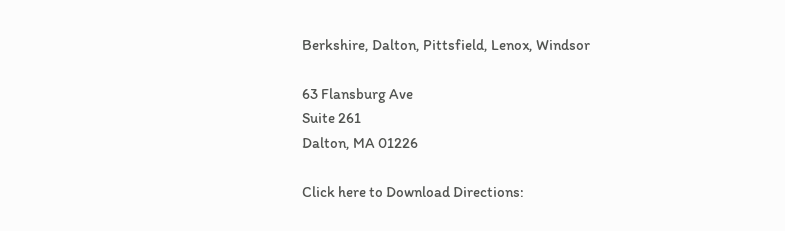Berkshire, Dalton, Pittsfield, Lenox, Windsor

63 Flansburg Ave
Suite 261
Dalton, MA 01226

Click here to Download Directions: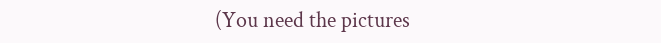(You need the pictures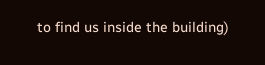to find us inside the building)